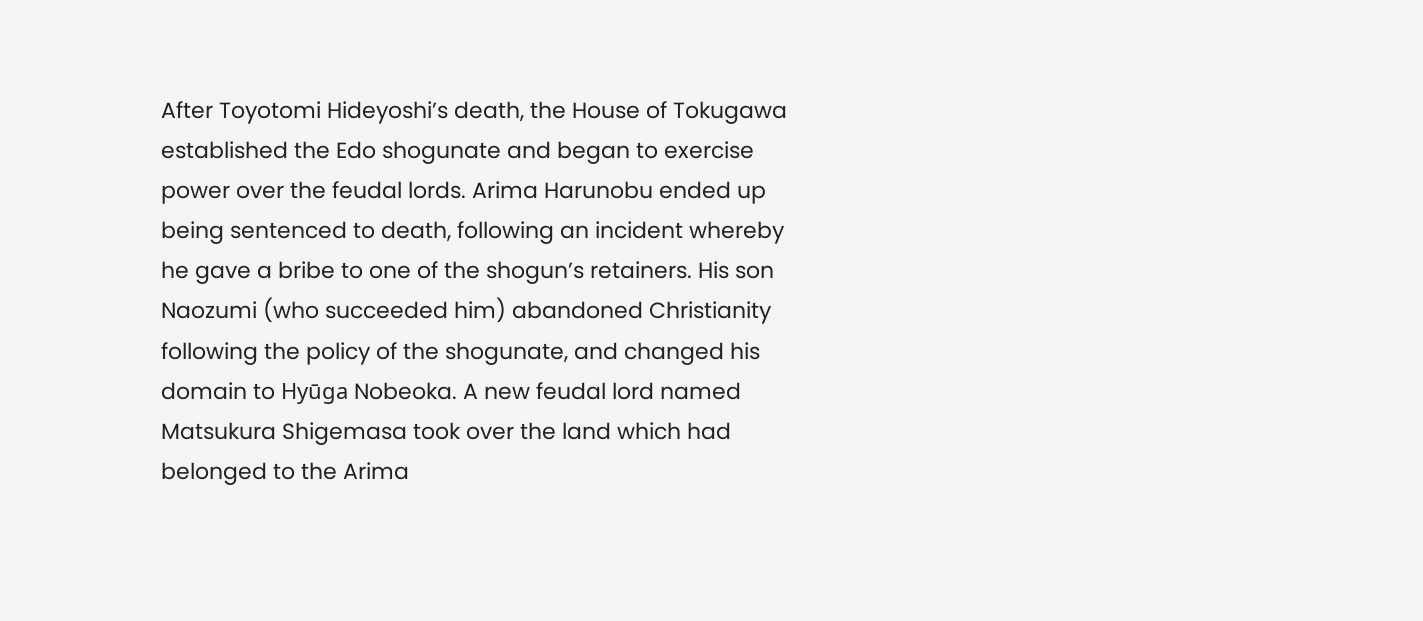After Toyotomi Hideyoshi’s death, the House of Tokugawa established the Edo shogunate and began to exercise power over the feudal lords. Arima Harunobu ended up being sentenced to death, following an incident whereby he gave a bribe to one of the shogun’s retainers. His son Naozumi (who succeeded him) abandoned Christianity following the policy of the shogunate, and changed his domain to Hyūga Nobeoka. A new feudal lord named Matsukura Shigemasa took over the land which had belonged to the Arima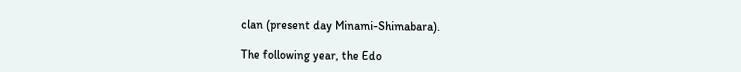clan (present day Minami-Shimabara).

The following year, the Edo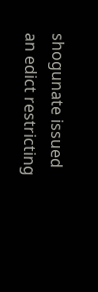shogunate issued an edict restricting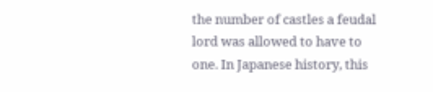the number of castles a feudal lord was allowed to have to one. In Japanese history, this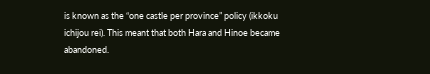is known as the “one castle per province” policy (ikkoku ichijou rei). This meant that both Hara and Hinoe became abandoned.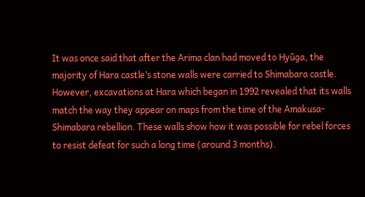It was once said that after the Arima clan had moved to Hyūga, the majority of Hara castle’s stone walls were carried to Shimabara castle. However, excavations at Hara which began in 1992 revealed that its walls match the way they appear on maps from the time of the Amakusa-Shimabara rebellion. These walls show how it was possible for rebel forces to resist defeat for such a long time (around 3 months).